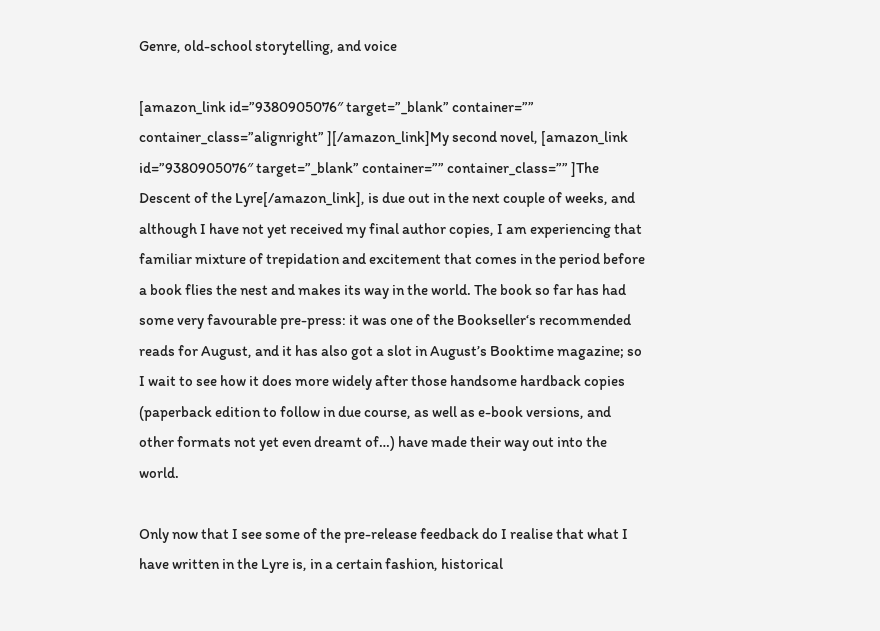Genre, old-school storytelling, and voice

[amazon_link id=”9380905076″ target=”_blank” container=”” container_class=”alignright” ][/amazon_link]My second novel, [amazon_link id=”9380905076″ target=”_blank” container=”” container_class=”” ]The Descent of the Lyre[/amazon_link], is due out in the next couple of weeks, and although I have not yet received my final author copies, I am experiencing that familiar mixture of trepidation and excitement that comes in the period before a book flies the nest and makes its way in the world. The book so far has had some very favourable pre-press: it was one of the Bookseller‘s recommended reads for August, and it has also got a slot in August’s Booktime magazine; so I wait to see how it does more widely after those handsome hardback copies (paperback edition to follow in due course, as well as e-book versions, and other formats not yet even dreamt of…) have made their way out into the world.

Only now that I see some of the pre-release feedback do I realise that what I have written in the Lyre is, in a certain fashion, historical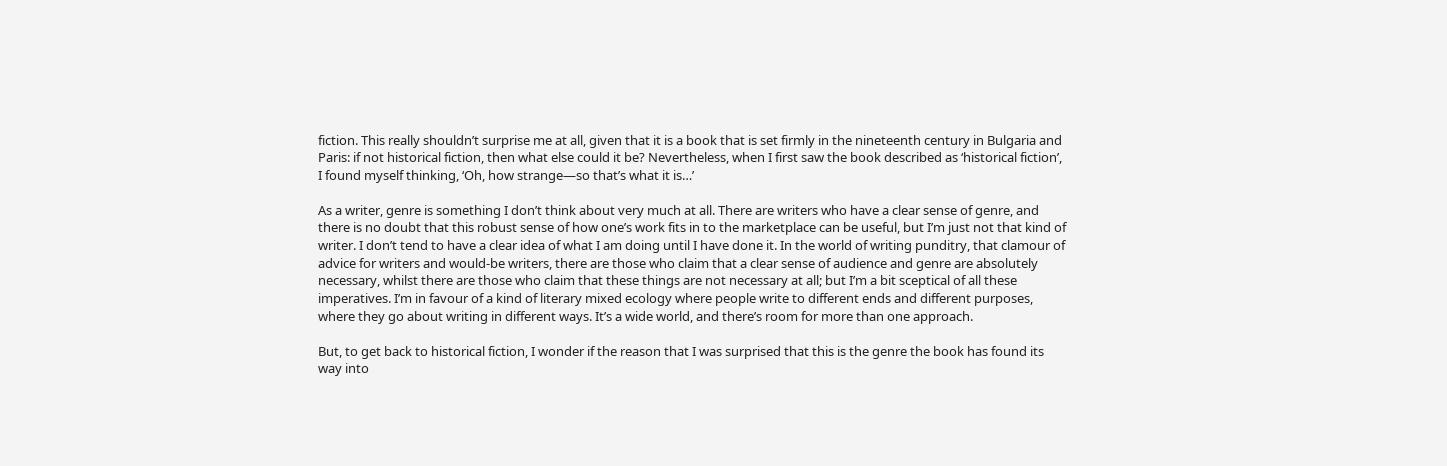fiction. This really shouldn’t surprise me at all, given that it is a book that is set firmly in the nineteenth century in Bulgaria and Paris: if not historical fiction, then what else could it be? Nevertheless, when I first saw the book described as ‘historical fiction’, I found myself thinking, ‘Oh, how strange—so that’s what it is…’

As a writer, genre is something I don’t think about very much at all. There are writers who have a clear sense of genre, and there is no doubt that this robust sense of how one’s work fits in to the marketplace can be useful, but I’m just not that kind of writer. I don’t tend to have a clear idea of what I am doing until I have done it. In the world of writing punditry, that clamour of advice for writers and would-be writers, there are those who claim that a clear sense of audience and genre are absolutely necessary, whilst there are those who claim that these things are not necessary at all; but I’m a bit sceptical of all these imperatives. I’m in favour of a kind of literary mixed ecology where people write to different ends and different purposes, where they go about writing in different ways. It’s a wide world, and there’s room for more than one approach.

But, to get back to historical fiction, I wonder if the reason that I was surprised that this is the genre the book has found its way into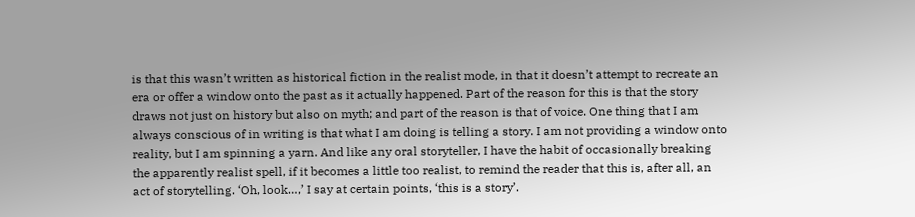is that this wasn’t written as historical fiction in the realist mode, in that it doesn’t attempt to recreate an era or offer a window onto the past as it actually happened. Part of the reason for this is that the story draws not just on history but also on myth; and part of the reason is that of voice. One thing that I am always conscious of in writing is that what I am doing is telling a story. I am not providing a window onto reality, but I am spinning a yarn. And like any oral storyteller, I have the habit of occasionally breaking the apparently realist spell, if it becomes a little too realist, to remind the reader that this is, after all, an act of storytelling. ‘Oh, look…,’ I say at certain points, ‘this is a story’.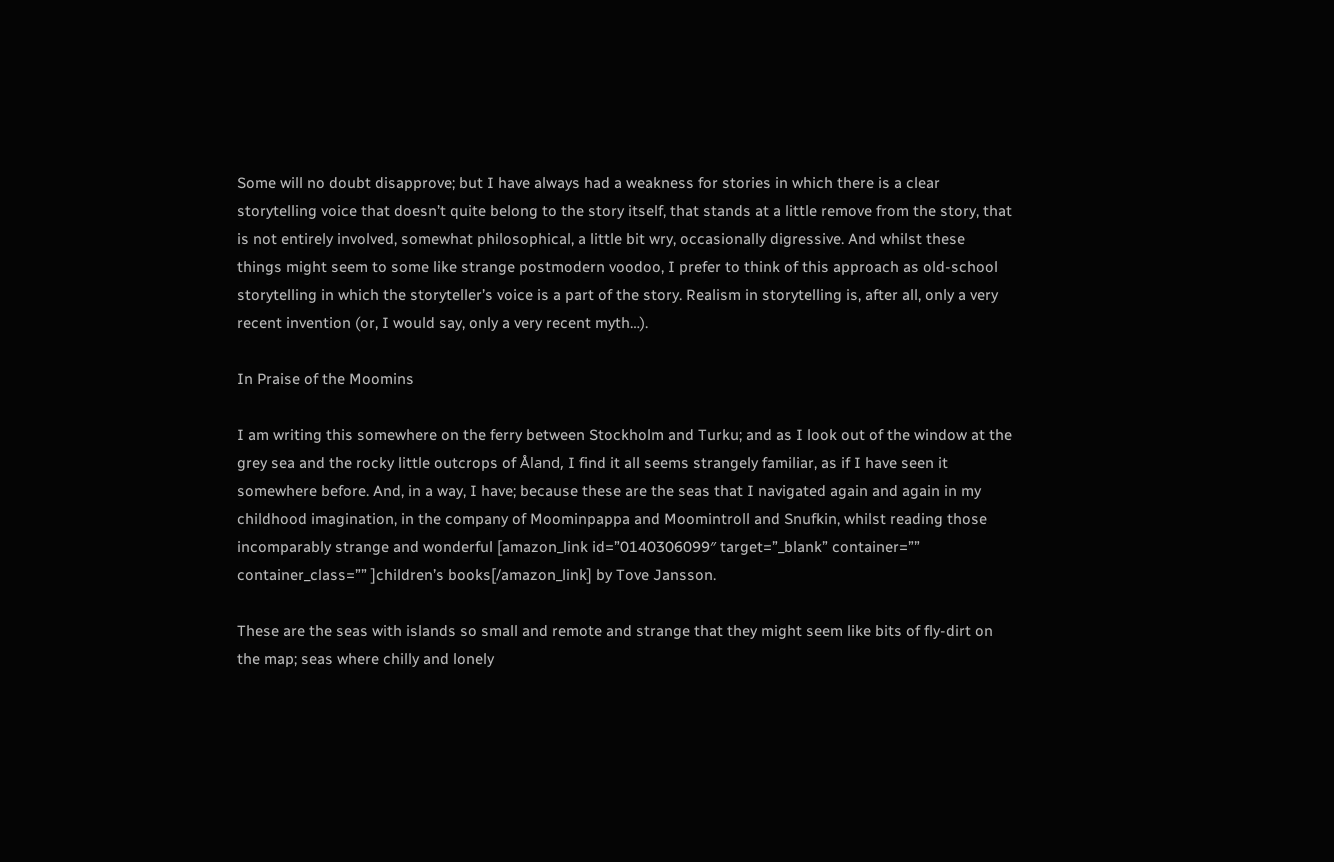Some will no doubt disapprove; but I have always had a weakness for stories in which there is a clear storytelling voice that doesn’t quite belong to the story itself, that stands at a little remove from the story, that is not entirely involved, somewhat philosophical, a little bit wry, occasionally digressive. And whilst these things might seem to some like strange postmodern voodoo, I prefer to think of this approach as old-school storytelling in which the storyteller’s voice is a part of the story. Realism in storytelling is, after all, only a very recent invention (or, I would say, only a very recent myth…).

In Praise of the Moomins

I am writing this somewhere on the ferry between Stockholm and Turku; and as I look out of the window at the grey sea and the rocky little outcrops of Åland, I find it all seems strangely familiar, as if I have seen it somewhere before. And, in a way, I have; because these are the seas that I navigated again and again in my childhood imagination, in the company of Moominpappa and Moomintroll and Snufkin, whilst reading those incomparably strange and wonderful [amazon_link id=”0140306099″ target=”_blank” container=”” container_class=”” ]children’s books[/amazon_link] by Tove Jansson.

These are the seas with islands so small and remote and strange that they might seem like bits of fly-dirt on the map; seas where chilly and lonely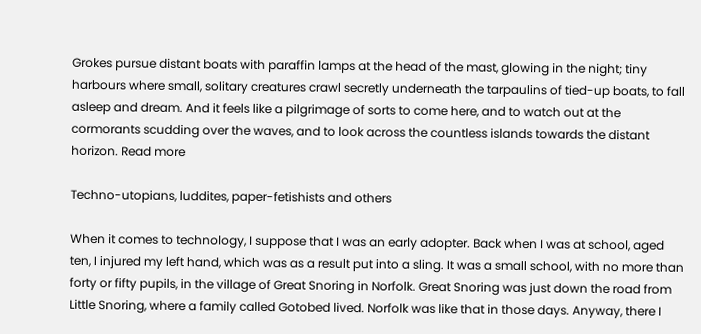Grokes pursue distant boats with paraffin lamps at the head of the mast, glowing in the night; tiny harbours where small, solitary creatures crawl secretly underneath the tarpaulins of tied-up boats, to fall asleep and dream. And it feels like a pilgrimage of sorts to come here, and to watch out at the cormorants scudding over the waves, and to look across the countless islands towards the distant horizon. Read more

Techno-utopians, luddites, paper-fetishists and others

When it comes to technology, I suppose that I was an early adopter. Back when I was at school, aged ten, I injured my left hand, which was as a result put into a sling. It was a small school, with no more than forty or fifty pupils, in the village of Great Snoring in Norfolk. Great Snoring was just down the road from Little Snoring, where a family called Gotobed lived. Norfolk was like that in those days. Anyway, there I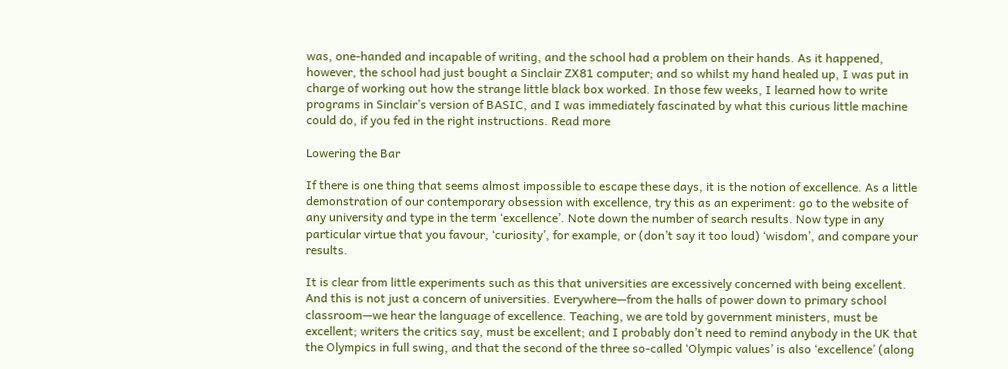was, one-handed and incapable of writing, and the school had a problem on their hands. As it happened, however, the school had just bought a Sinclair ZX81 computer; and so whilst my hand healed up, I was put in charge of working out how the strange little black box worked. In those few weeks, I learned how to write programs in Sinclair’s version of BASIC, and I was immediately fascinated by what this curious little machine could do, if you fed in the right instructions. Read more

Lowering the Bar

If there is one thing that seems almost impossible to escape these days, it is the notion of excellence. As a little demonstration of our contemporary obsession with excellence, try this as an experiment: go to the website of any university and type in the term ‘excellence’. Note down the number of search results. Now type in any particular virtue that you favour, ‘curiosity’, for example, or (don’t say it too loud) ‘wisdom’, and compare your results.

It is clear from little experiments such as this that universities are excessively concerned with being excellent. And this is not just a concern of universities. Everywhere—from the halls of power down to primary school classroom—we hear the language of excellence. Teaching, we are told by government ministers, must be excellent; writers the critics say, must be excellent; and I probably don’t need to remind anybody in the UK that the Olympics in full swing, and that the second of the three so-called ‘Olympic values’ is also ‘excellence’ (along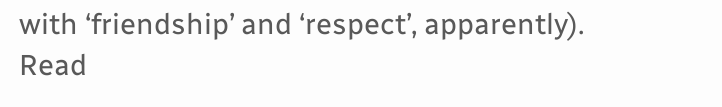with ‘friendship’ and ‘respect’, apparently). Read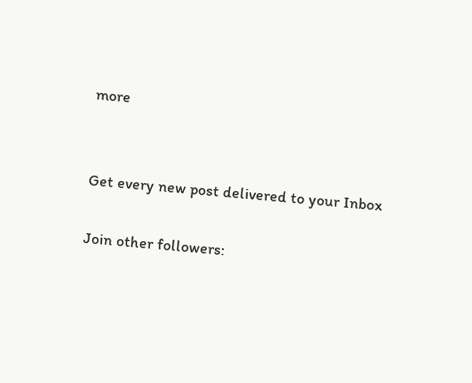more


Get every new post delivered to your Inbox

Join other followers: